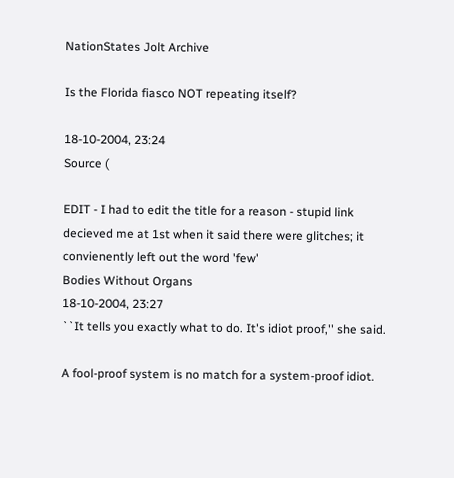NationStates Jolt Archive

Is the Florida fiasco NOT repeating itself?

18-10-2004, 23:24
Source (

EDIT - I had to edit the title for a reason - stupid link decieved me at 1st when it said there were glitches; it convienently left out the word 'few'
Bodies Without Organs
18-10-2004, 23:27
``It tells you exactly what to do. It's idiot proof,'' she said.

A fool-proof system is no match for a system-proof idiot.